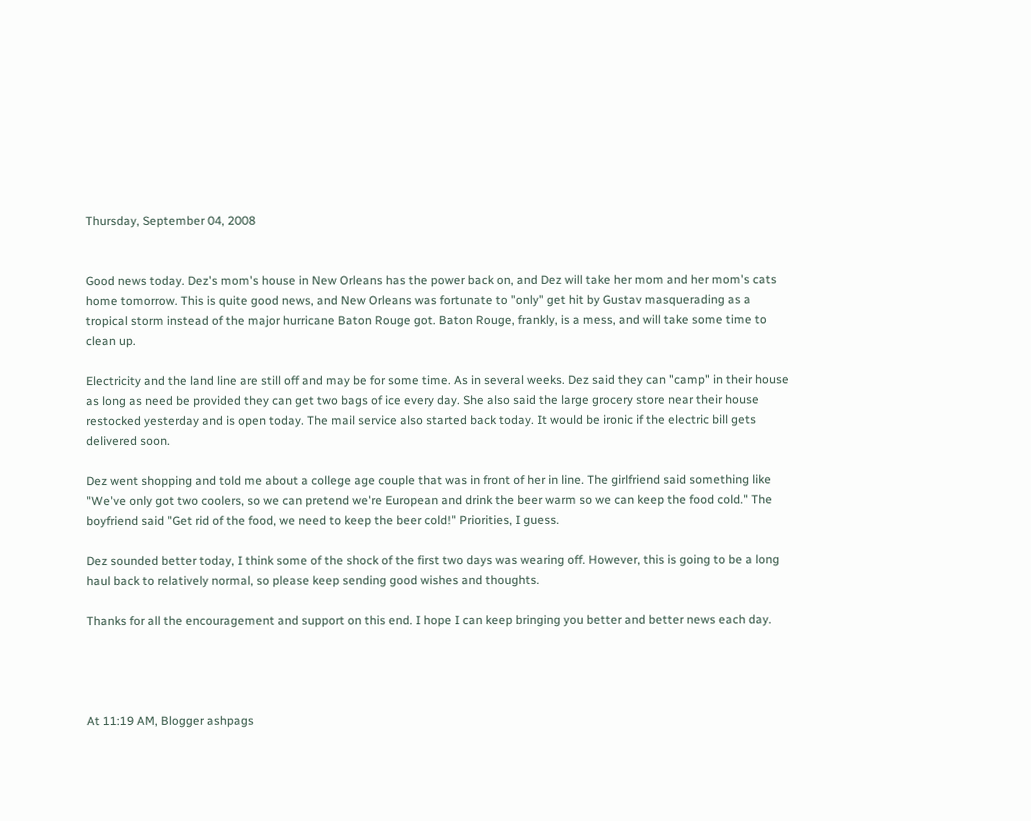Thursday, September 04, 2008


Good news today. Dez's mom's house in New Orleans has the power back on, and Dez will take her mom and her mom's cats home tomorrow. This is quite good news, and New Orleans was fortunate to "only" get hit by Gustav masquerading as a tropical storm instead of the major hurricane Baton Rouge got. Baton Rouge, frankly, is a mess, and will take some time to clean up.

Electricity and the land line are still off and may be for some time. As in several weeks. Dez said they can "camp" in their house as long as need be provided they can get two bags of ice every day. She also said the large grocery store near their house restocked yesterday and is open today. The mail service also started back today. It would be ironic if the electric bill gets delivered soon.

Dez went shopping and told me about a college age couple that was in front of her in line. The girlfriend said something like "We've only got two coolers, so we can pretend we're European and drink the beer warm so we can keep the food cold." The boyfriend said "Get rid of the food, we need to keep the beer cold!" Priorities, I guess.

Dez sounded better today, I think some of the shock of the first two days was wearing off. However, this is going to be a long haul back to relatively normal, so please keep sending good wishes and thoughts.

Thanks for all the encouragement and support on this end. I hope I can keep bringing you better and better news each day.




At 11:19 AM, Blogger ashpags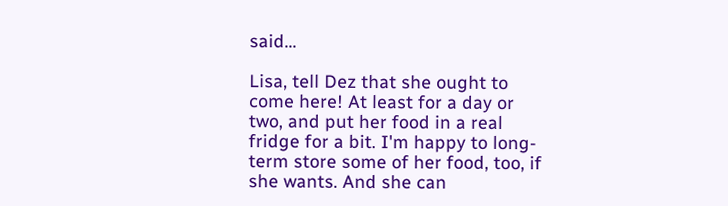said...

Lisa, tell Dez that she ought to come here! At least for a day or two, and put her food in a real fridge for a bit. I'm happy to long-term store some of her food, too, if she wants. And she can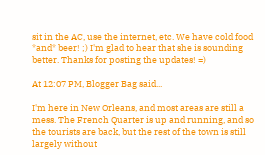sit in the AC, use the internet, etc. We have cold food *and* beer! ;) I'm glad to hear that she is sounding better. Thanks for posting the updates! =)

At 12:07 PM, Blogger Bag said...

I'm here in New Orleans, and most areas are still a mess. The French Quarter is up and running, and so the tourists are back, but the rest of the town is still largely without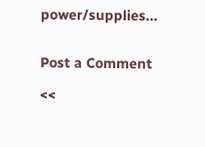power/supplies...


Post a Comment

<<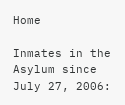Home

Inmates in the Asylum since July 27, 2006: